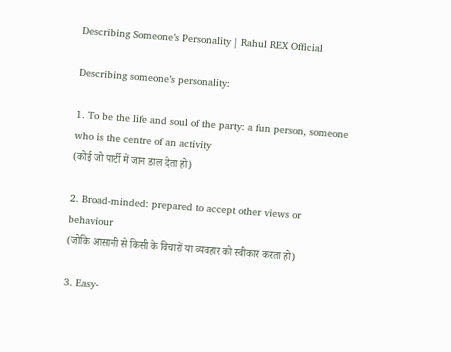Describing Someone’s Personality | Rahul REX Official

Describing someone’s personality:

1. To be the life and soul of the party: a fun person, someone who is the centre of an activity
(कोई जो पार्टी में जान डाल देता हो)

2. Broad-minded: prepared to accept other views or behaviour
(जोकि आसानी से किसी के विचारों या व्यवहार को स्वीकार करता हो)

3. Easy-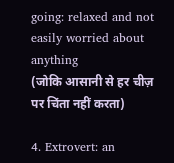going: relaxed and not easily worried about anything
(जोकि आसानी से हर चीज़ पर चिंता नहीं करता)

4. Extrovert: an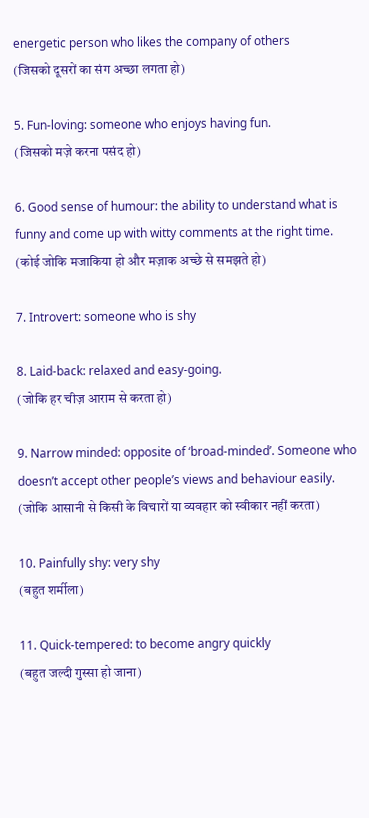energetic person who likes the company of others
(जिसको दूसरों का संग अच्छा लगता हो)

5. Fun-loving: someone who enjoys having fun.
(जिसको मज़े करना पसंद हो)

6. Good sense of humour: the ability to understand what is funny and come up with witty comments at the right time.
(कोई जोकि मजाकिया हो और मज़ाक अच्छे से समझते हो)

7. Introvert: someone who is shy

8. Laid-back: relaxed and easy-going.
(जोकि हर चीज़ आराम से करता हो)

9. Narrow minded: opposite of ‘broad-minded’. Someone who doesn’t accept other people’s views and behaviour easily.
(जोकि आसानी से किसी के विचारों या व्यवहार को स्वीकार नहीं करता)

10. Painfully shy: very shy
(बहुत शर्मीला)

11. Quick-tempered: to become angry quickly
(बहुत जल्दी गुस्सा हो जाना)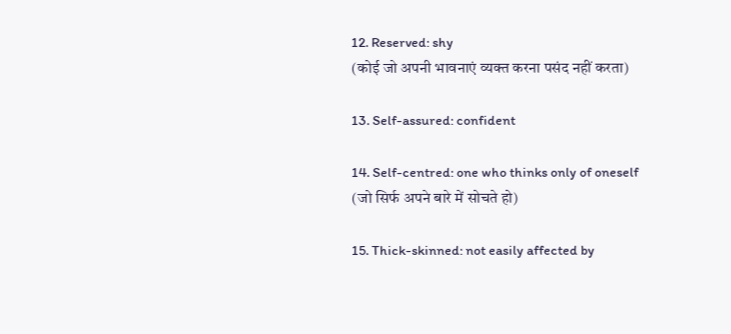12. Reserved: shy
(कोई जो अपनी भावनाएं व्यक्त करना पसंद नहीं करता)

13. Self-assured: confident

14. Self-centred: one who thinks only of oneself
(जो सिर्फ अपने बारे में सोचते हो)

15. Thick-skinned: not easily affected by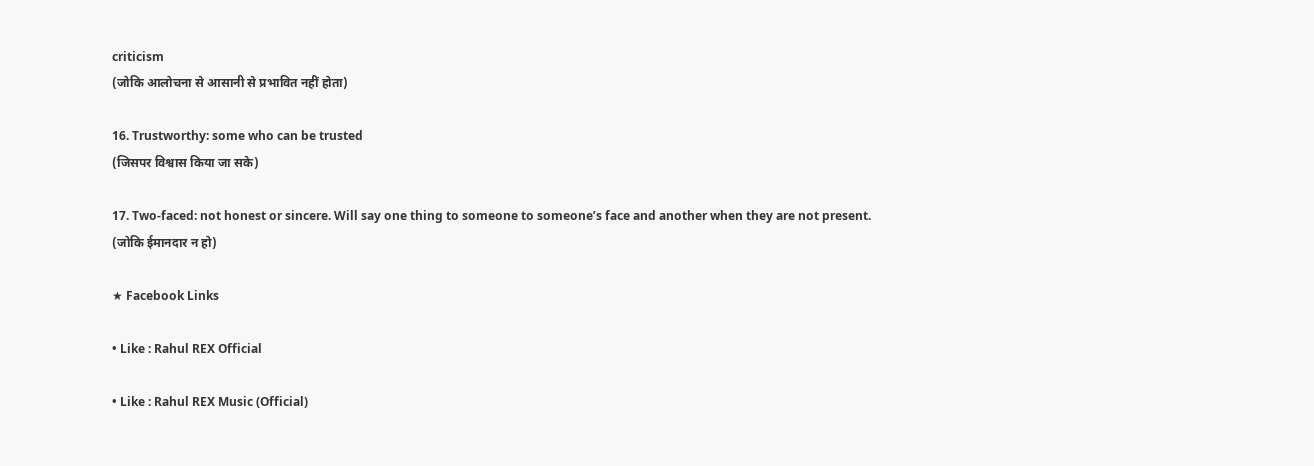criticism
(जोकि आलोचना से आसानी से प्रभावित नहीं होता)

16. Trustworthy: some who can be trusted
(जिसपर विश्वास किया जा सके)

17. Two-faced: not honest or sincere. Will say one thing to someone to someone’s face and another when they are not present.
(जोकि ईमानदार न हो)

★ Facebook Links

• Like : Rahul REX Official

• Like : Rahul REX Music (Official)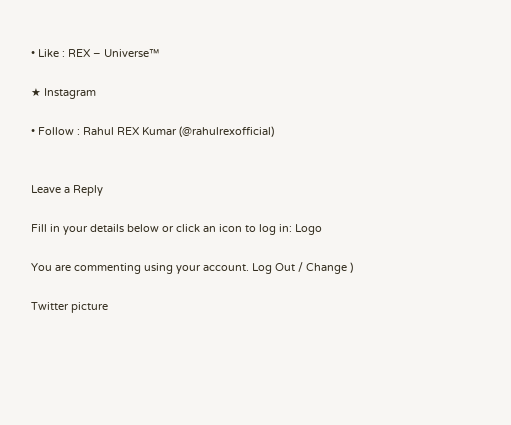• Like : REX – Universe™

★ Instagram

• Follow : Rahul REX Kumar (@rahulrexofficial)


Leave a Reply

Fill in your details below or click an icon to log in: Logo

You are commenting using your account. Log Out / Change )

Twitter picture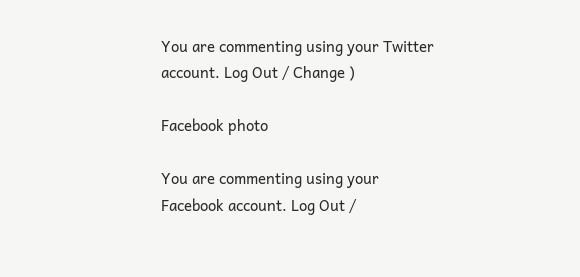You are commenting using your Twitter account. Log Out / Change )

Facebook photo

You are commenting using your Facebook account. Log Out /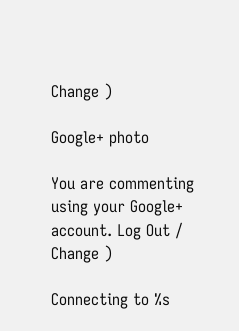Change )

Google+ photo

You are commenting using your Google+ account. Log Out / Change )

Connecting to %s